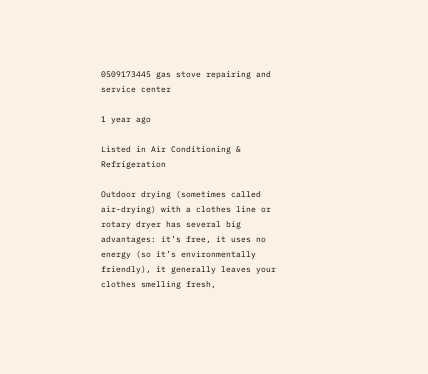0509173445 gas stove repairing and service center

1 year ago

Listed in Air Conditioning & Refrigeration

Outdoor drying (sometimes called air-drying) with a clothes line or rotary dryer has several big advantages: it’s free, it uses no energy (so it’s environmentally friendly), it generally leaves your clothes smelling fresh,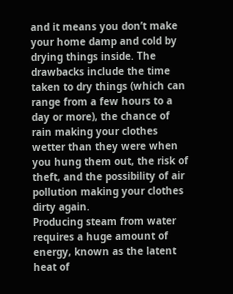and it means you don’t make your home damp and cold by drying things inside. The drawbacks include the time taken to dry things (which can range from a few hours to a day or more), the chance of rain making your clothes wetter than they were when you hung them out, the risk of theft, and the possibility of air pollution making your clothes dirty again.
Producing steam from water requires a huge amount of energy, known as the latent heat of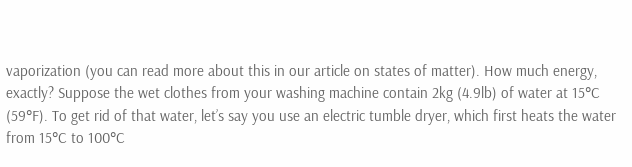vaporization (you can read more about this in our article on states of matter). How much energy, exactly? Suppose the wet clothes from your washing machine contain 2kg (4.9lb) of water at 15°C (59°F). To get rid of that water, let’s say you use an electric tumble dryer, which first heats the water from 15°C to 100°C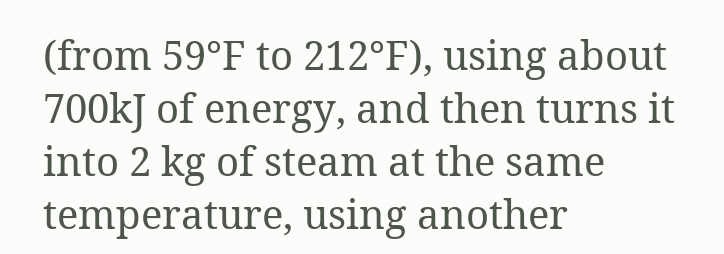(from 59°F to 212°F), using about 700kJ of energy, and then turns it into 2 kg of steam at the same temperature, using another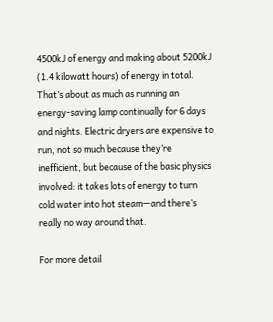4500kJ of energy and making about 5200kJ (1.4 kilowatt hours) of energy in total. That’s about as much as running an energy-saving lamp continually for 6 days and nights. Electric dryers are expensive to run, not so much because they’re inefficient, but because of the basic physics involved: it takes lots of energy to turn cold water into hot steam—and there’s really no way around that.

For more detail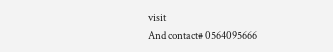visit
And contact# 0564095666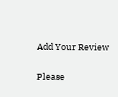Add Your Review

Please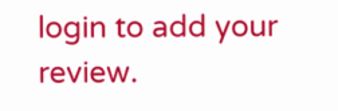login to add your review.